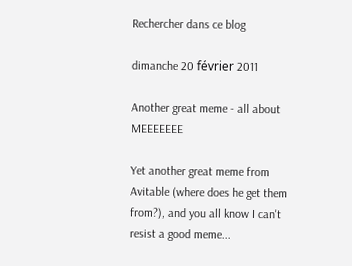Rechercher dans ce blog

dimanche 20 février 2011

Another great meme - all about MEEEEEEE

Yet another great meme from Avitable (where does he get them from?), and you all know I can't resist a good meme...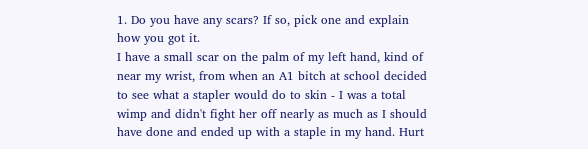1. Do you have any scars? If so, pick one and explain how you got it.
I have a small scar on the palm of my left hand, kind of near my wrist, from when an A1 bitch at school decided to see what a stapler would do to skin - I was a total wimp and didn't fight her off nearly as much as I should have done and ended up with a staple in my hand. Hurt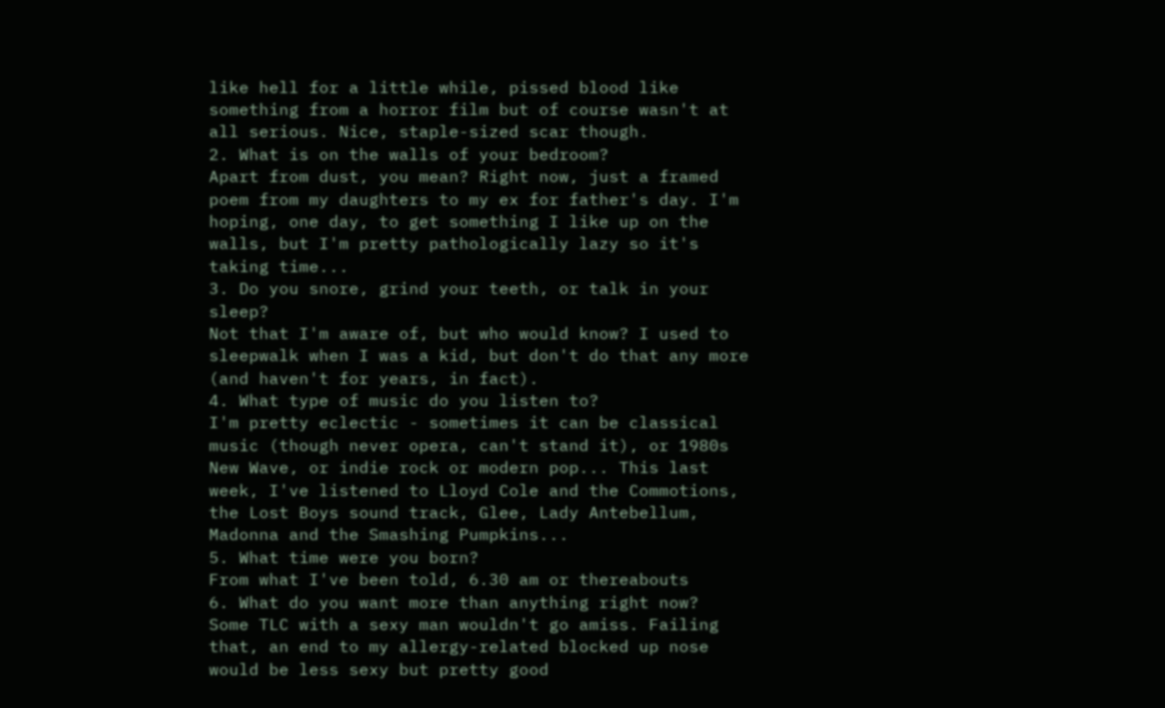like hell for a little while, pissed blood like something from a horror film but of course wasn't at all serious. Nice, staple-sized scar though.
2. What is on the walls of your bedroom?
Apart from dust, you mean? Right now, just a framed poem from my daughters to my ex for father's day. I'm hoping, one day, to get something I like up on the walls, but I'm pretty pathologically lazy so it's taking time...
3. Do you snore, grind your teeth, or talk in your sleep?
Not that I'm aware of, but who would know? I used to sleepwalk when I was a kid, but don't do that any more (and haven't for years, in fact).
4. What type of music do you listen to?
I'm pretty eclectic - sometimes it can be classical music (though never opera, can't stand it), or 1980s New Wave, or indie rock or modern pop... This last week, I've listened to Lloyd Cole and the Commotions, the Lost Boys sound track, Glee, Lady Antebellum, Madonna and the Smashing Pumpkins...
5. What time were you born?
From what I've been told, 6.30 am or thereabouts
6. What do you want more than anything right now?
Some TLC with a sexy man wouldn't go amiss. Failing that, an end to my allergy-related blocked up nose would be less sexy but pretty good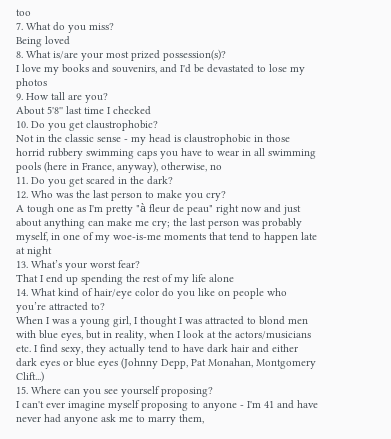too
7. What do you miss?
Being loved
8. What is/are your most prized possession(s)?
I love my books and souvenirs, and I'd be devastated to lose my photos
9. How tall are you?
About 5'8'' last time I checked
10. Do you get claustrophobic?
Not in the classic sense - my head is claustrophobic in those horrid rubbery swimming caps you have to wear in all swimming pools (here in France, anyway), otherwise, no
11. Do you get scared in the dark?
12. Who was the last person to make you cry?
A tough one as I'm pretty "à fleur de peau" right now and just about anything can make me cry; the last person was probably myself, in one of my woe-is-me moments that tend to happen late at night
13. What’s your worst fear?
That I end up spending the rest of my life alone
14. What kind of hair/eye color do you like on people who you’re attracted to?
When I was a young girl, I thought I was attracted to blond men with blue eyes, but in reality, when I look at the actors/musicians etc. I find sexy, they actually tend to have dark hair and either dark eyes or blue eyes (Johnny Depp, Pat Monahan, Montgomery Clift...)
15. Where can you see yourself proposing?
I can't ever imagine myself proposing to anyone - I'm 41 and have never had anyone ask me to marry them,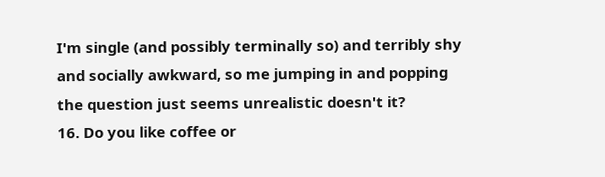I'm single (and possibly terminally so) and terribly shy and socially awkward, so me jumping in and popping the question just seems unrealistic doesn't it?
16. Do you like coffee or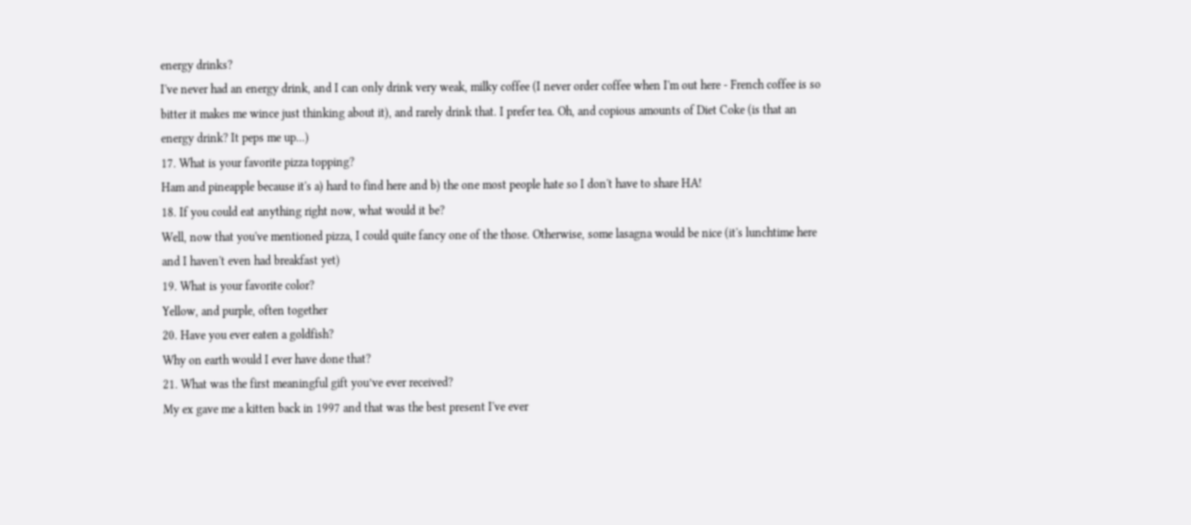energy drinks?
I've never had an energy drink, and I can only drink very weak, milky coffee (I never order coffee when I'm out here - French coffee is so bitter it makes me wince just thinking about it), and rarely drink that. I prefer tea. Oh, and copious amounts of Diet Coke (is that an energy drink? It peps me up...)
17. What is your favorite pizza topping?
Ham and pineapple because it's a) hard to find here and b) the one most people hate so I don't have to share HA!
18. If you could eat anything right now, what would it be?
Well, now that you've mentioned pizza, I could quite fancy one of the those. Otherwise, some lasagna would be nice (it's lunchtime here and I haven't even had breakfast yet)
19. What is your favorite color?
Yellow, and purple, often together
20. Have you ever eaten a goldfish?
Why on earth would I ever have done that?
21. What was the first meaningful gift you’ve ever received?
My ex gave me a kitten back in 1997 and that was the best present I've ever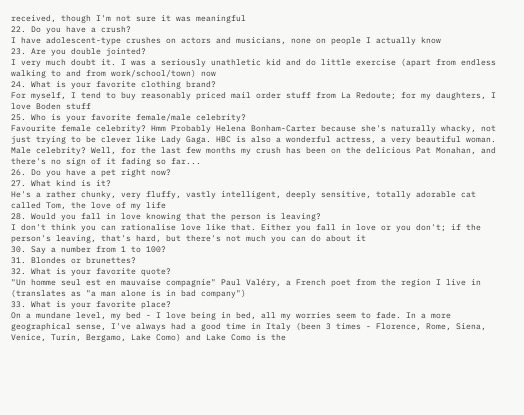received, though I'm not sure it was meaningful
22. Do you have a crush?
I have adolescent-type crushes on actors and musicians, none on people I actually know
23. Are you double jointed?
I very much doubt it. I was a seriously unathletic kid and do little exercise (apart from endless walking to and from work/school/town) now
24. What is your favorite clothing brand?
For myself, I tend to buy reasonably priced mail order stuff from La Redoute; for my daughters, I love Boden stuff
25. Who is your favorite female/male celebrity?
Favourite female celebrity? Hmm Probably Helena Bonham-Carter because she's naturally whacky, not just trying to be clever like Lady Gaga. HBC is also a wonderful actress, a very beautiful woman. Male celebrity? Well, for the last few months my crush has been on the delicious Pat Monahan, and there's no sign of it fading so far...
26. Do you have a pet right now?
27. What kind is it?
He's a rather chunky, very fluffy, vastly intelligent, deeply sensitive, totally adorable cat called Tom, the love of my life
28. Would you fall in love knowing that the person is leaving?
I don't think you can rationalise love like that. Either you fall in love or you don't; if the person's leaving, that's hard, but there's not much you can do about it
30. Say a number from 1 to 100?
31. Blondes or brunettes?
32. What is your favorite quote?
"Un homme seul est en mauvaise compagnie" Paul Valéry, a French poet from the region I live in (translates as "a man alone is in bad company")
33. What is your favorite place?
On a mundane level, my bed - I love being in bed, all my worries seem to fade. In a more geographical sense, I've always had a good time in Italy (been 3 times - Florence, Rome, Siena, Venice, Turin, Bergamo, Lake Como) and Lake Como is the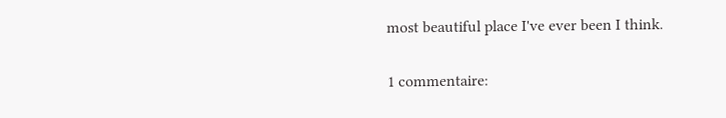most beautiful place I've ever been I think.

1 commentaire: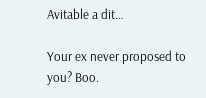Avitable a dit…

Your ex never proposed to you? Boo.